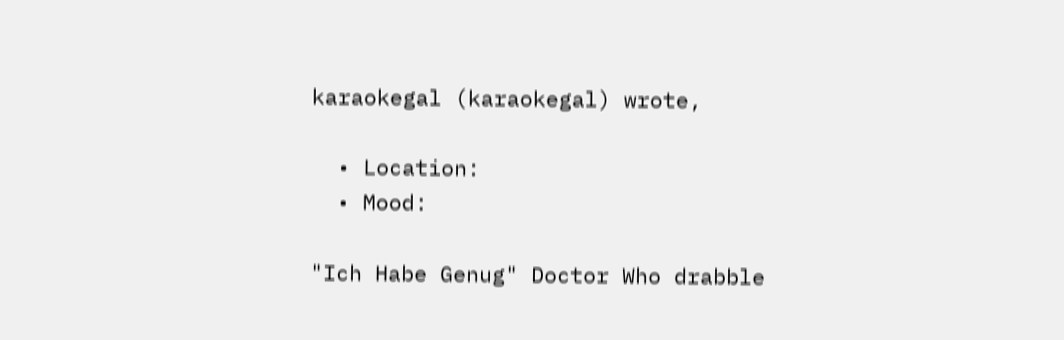karaokegal (karaokegal) wrote,

  • Location:
  • Mood:

"Ich Habe Genug" Doctor Who drabble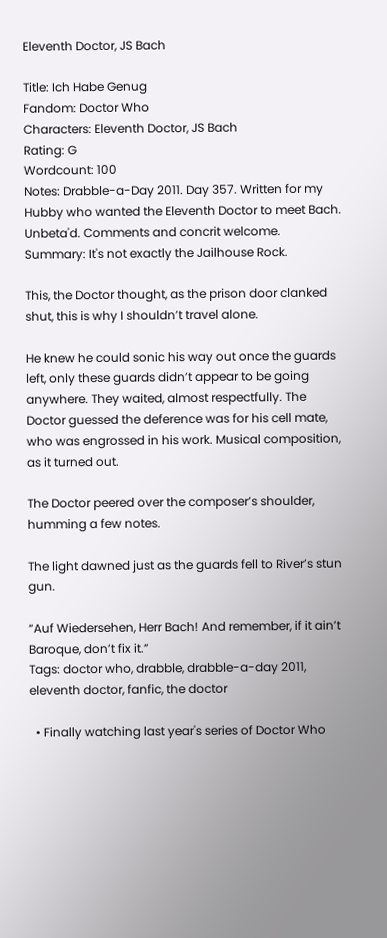Eleventh Doctor, JS Bach

Title: Ich Habe Genug
Fandom: Doctor Who
Characters: Eleventh Doctor, JS Bach
Rating: G
Wordcount: 100
Notes: Drabble-a-Day 2011. Day 357. Written for my Hubby who wanted the Eleventh Doctor to meet Bach. Unbeta'd. Comments and concrit welcome.
Summary: It's not exactly the Jailhouse Rock.

This, the Doctor thought, as the prison door clanked shut, this is why I shouldn’t travel alone.

He knew he could sonic his way out once the guards left, only these guards didn’t appear to be going anywhere. They waited, almost respectfully. The Doctor guessed the deference was for his cell mate, who was engrossed in his work. Musical composition, as it turned out.

The Doctor peered over the composer’s shoulder, humming a few notes.

The light dawned just as the guards fell to River’s stun gun.

“Auf Wiedersehen, Herr Bach! And remember, if it ain’t Baroque, don’t fix it.”
Tags: doctor who, drabble, drabble-a-day 2011, eleventh doctor, fanfic, the doctor

  • Finally watching last year's series of Doctor Who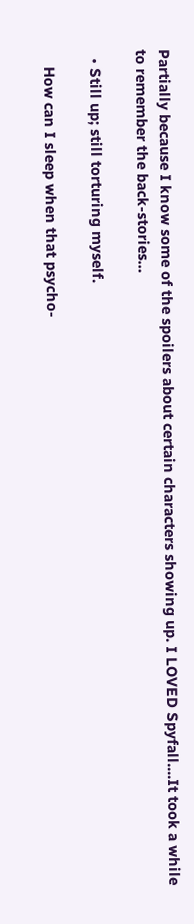Partially because I know some of the spoilers about certain characters showing up. I LOVED Spyfall....It took a while to remember the back-stories…

  • Still up; still torturing myself.

    How can I sleep when that psycho-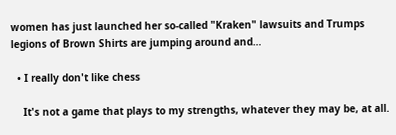women has just launched her so-called "Kraken" lawsuits and Trumps legions of Brown Shirts are jumping around and…

  • I really don't like chess

    It's not a game that plays to my strengths, whatever they may be, at all.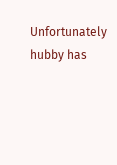Unfortunately hubby has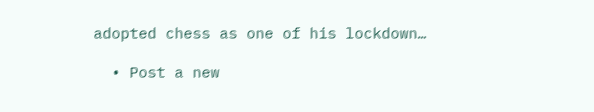adopted chess as one of his lockdown…

  • Post a new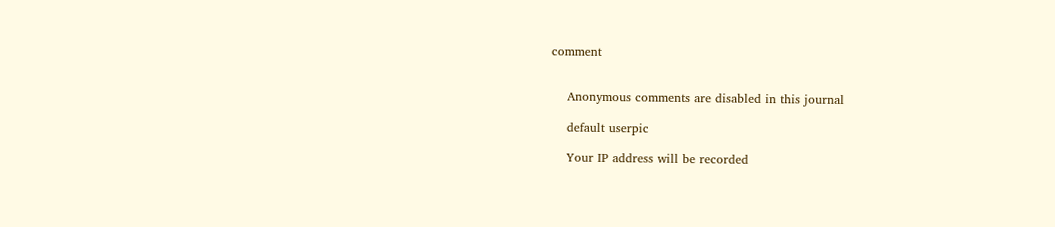comment


    Anonymous comments are disabled in this journal

    default userpic

    Your IP address will be recorded